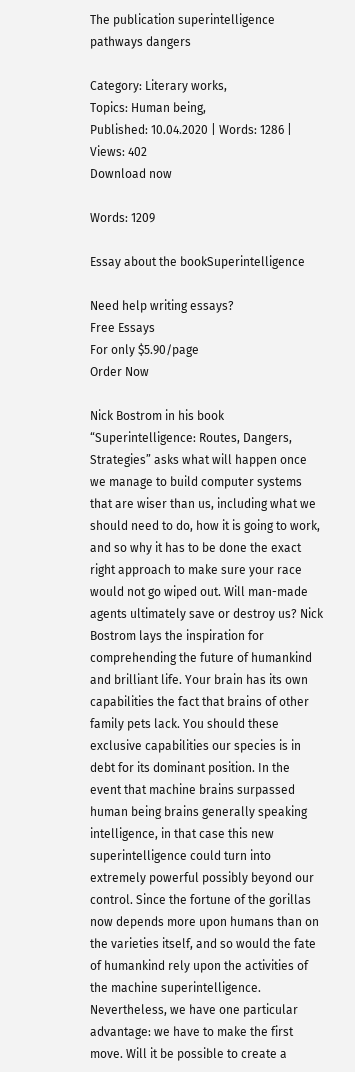The publication superintelligence pathways dangers

Category: Literary works,
Topics: Human being,
Published: 10.04.2020 | Words: 1286 | Views: 402
Download now

Words: 1209

Essay about the bookSuperintelligence

Need help writing essays?
Free Essays
For only $5.90/page
Order Now

Nick Bostrom in his book “Superintelligence: Routes, Dangers, Strategies” asks what will happen once we manage to build computer systems that are wiser than us, including what we should need to do, how it is going to work, and so why it has to be done the exact right approach to make sure your race would not go wiped out. Will man-made agents ultimately save or destroy us? Nick Bostrom lays the inspiration for comprehending the future of humankind and brilliant life. Your brain has its own capabilities the fact that brains of other family pets lack. You should these exclusive capabilities our species is in debt for its dominant position. In the event that machine brains surpassed human being brains generally speaking intelligence, in that case this new superintelligence could turn into extremely powerful possibly beyond our control. Since the fortune of the gorillas now depends more upon humans than on the varieties itself, and so would the fate of humankind rely upon the activities of the machine superintelligence. Nevertheless, we have one particular advantage: we have to make the first move. Will it be possible to create a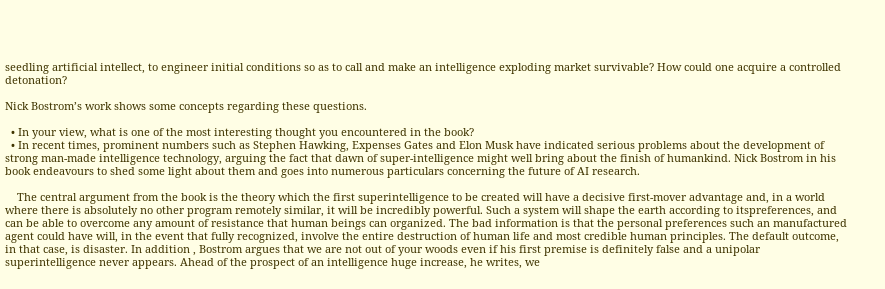seedling artificial intellect, to engineer initial conditions so as to call and make an intelligence exploding market survivable? How could one acquire a controlled detonation?

Nick Bostrom’s work shows some concepts regarding these questions.

  • In your view, what is one of the most interesting thought you encountered in the book?
  • In recent times, prominent numbers such as Stephen Hawking, Expenses Gates and Elon Musk have indicated serious problems about the development of strong man-made intelligence technology, arguing the fact that dawn of super-intelligence might well bring about the finish of humankind. Nick Bostrom in his book endeavours to shed some light about them and goes into numerous particulars concerning the future of AI research.

    The central argument from the book is the theory which the first superintelligence to be created will have a decisive first-mover advantage and, in a world where there is absolutely no other program remotely similar, it will be incredibly powerful. Such a system will shape the earth according to itspreferences, and can be able to overcome any amount of resistance that human beings can organized. The bad information is that the personal preferences such an manufactured agent could have will, in the event that fully recognized, involve the entire destruction of human life and most credible human principles. The default outcome, in that case, is disaster. In addition , Bostrom argues that we are not out of your woods even if his first premise is definitely false and a unipolar superintelligence never appears. Ahead of the prospect of an intelligence huge increase, he writes, we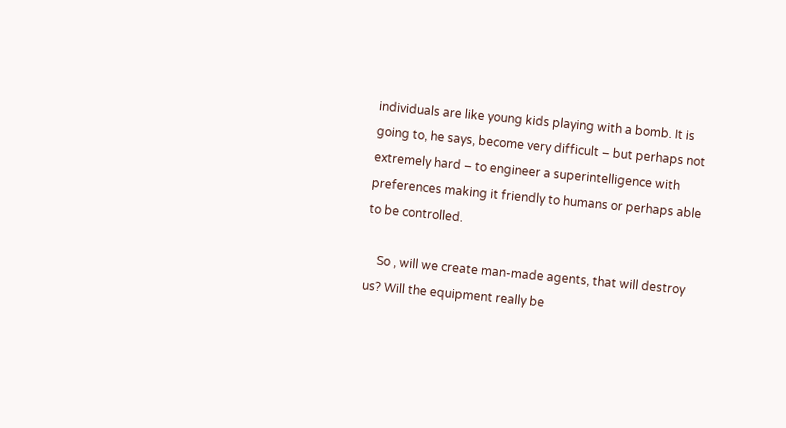individuals are like young kids playing with a bomb. It is going to, he says, become very difficult – but perhaps not extremely hard – to engineer a superintelligence with preferences making it friendly to humans or perhaps able to be controlled.

    So , will we create man-made agents, that will destroy us? Will the equipment really be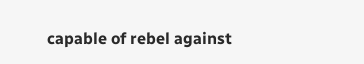capable of rebel against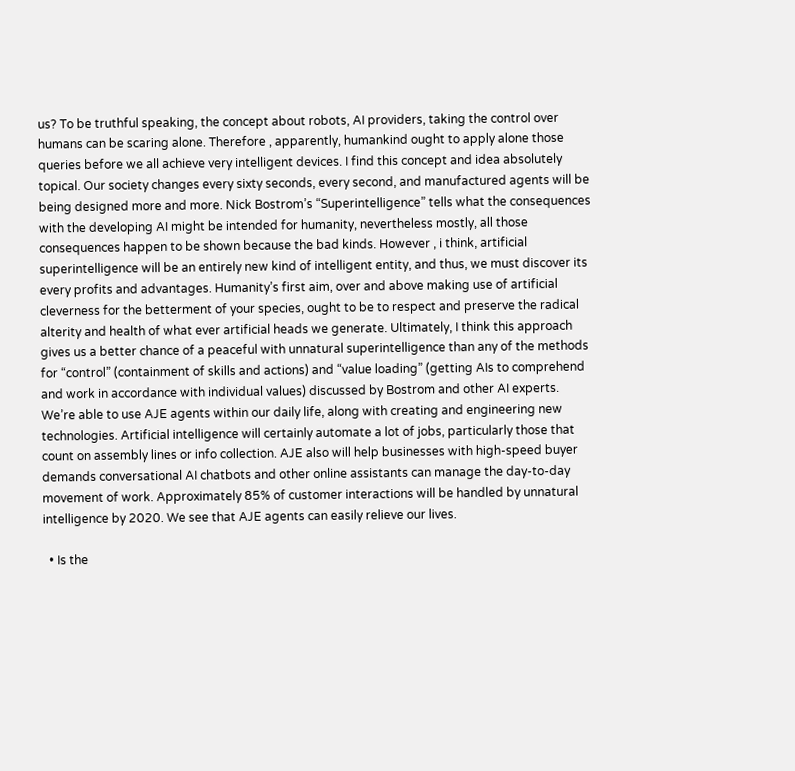us? To be truthful speaking, the concept about robots, AI providers, taking the control over humans can be scaring alone. Therefore , apparently, humankind ought to apply alone those queries before we all achieve very intelligent devices. I find this concept and idea absolutely topical. Our society changes every sixty seconds, every second, and manufactured agents will be being designed more and more. Nick Bostrom’s “Superintelligence” tells what the consequences with the developing AI might be intended for humanity, nevertheless mostly, all those consequences happen to be shown because the bad kinds. However , i think, artificial superintelligence will be an entirely new kind of intelligent entity, and thus, we must discover its every profits and advantages. Humanity’s first aim, over and above making use of artificial cleverness for the betterment of your species, ought to be to respect and preserve the radical alterity and health of what ever artificial heads we generate. Ultimately, I think this approach gives us a better chance of a peaceful with unnatural superintelligence than any of the methods for “control” (containment of skills and actions) and “value loading” (getting AIs to comprehend and work in accordance with individual values) discussed by Bostrom and other AI experts. We’re able to use AJE agents within our daily life, along with creating and engineering new technologies. Artificial intelligence will certainly automate a lot of jobs, particularly those that count on assembly lines or info collection. AJE also will help businesses with high-speed buyer demands conversational AI chatbots and other online assistants can manage the day-to-day movement of work. Approximately 85% of customer interactions will be handled by unnatural intelligence by 2020. We see that AJE agents can easily relieve our lives.

  • Is the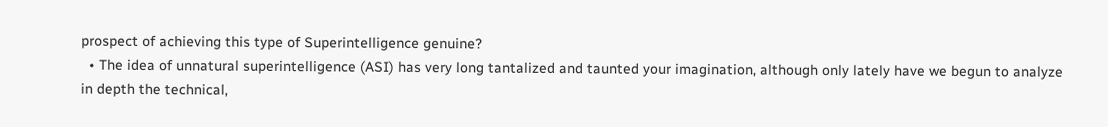prospect of achieving this type of Superintelligence genuine?
  • The idea of unnatural superintelligence (ASI) has very long tantalized and taunted your imagination, although only lately have we begun to analyze in depth the technical,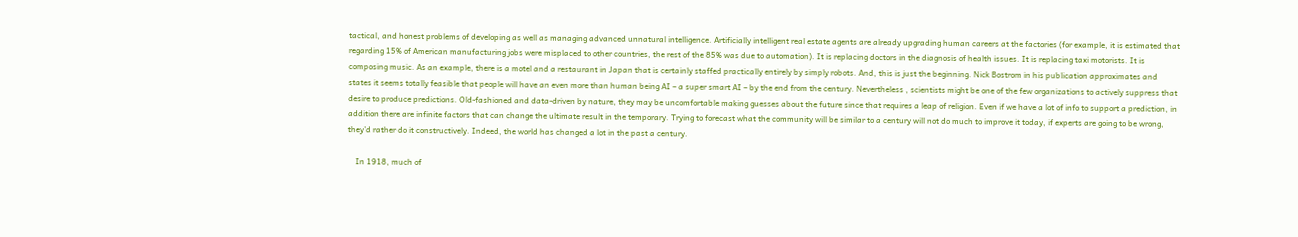tactical, and honest problems of developing as well as managing advanced unnatural intelligence. Artificially intelligent real estate agents are already upgrading human careers at the factories (for example, it is estimated that regarding 15% of American manufacturing jobs were misplaced to other countries, the rest of the 85% was due to automation). It is replacing doctors in the diagnosis of health issues. It is replacing taxi motorists. It is composing music. As an example, there is a motel and a restaurant in Japan that is certainly staffed practically entirely by simply robots. And, this is just the beginning. Nick Bostrom in his publication approximates and states it seems totally feasible that people will have an even more than human being AI – a super smart AI – by the end from the century. Nevertheless , scientists might be one of the few organizations to actively suppress that desire to produce predictions. Old-fashioned and data-driven by nature, they may be uncomfortable making guesses about the future since that requires a leap of religion. Even if we have a lot of info to support a prediction, in addition there are infinite factors that can change the ultimate result in the temporary. Trying to forecast what the community will be similar to a century will not do much to improve it today, if experts are going to be wrong, they’d rather do it constructively. Indeed, the world has changed a lot in the past a century.

    In 1918, much of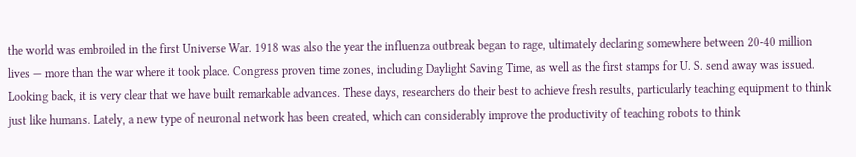the world was embroiled in the first Universe War. 1918 was also the year the influenza outbreak began to rage, ultimately declaring somewhere between 20-40 million lives — more than the war where it took place. Congress proven time zones, including Daylight Saving Time, as well as the first stamps for U. S. send away was issued. Looking back, it is very clear that we have built remarkable advances. These days, researchers do their best to achieve fresh results, particularly teaching equipment to think just like humans. Lately, a new type of neuronal network has been created, which can considerably improve the productivity of teaching robots to think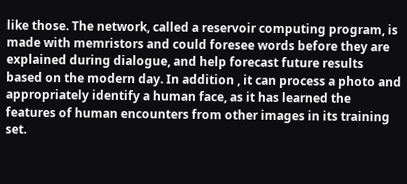like those. The network, called a reservoir computing program, is made with memristors and could foresee words before they are explained during dialogue, and help forecast future results based on the modern day. In addition , it can process a photo and appropriately identify a human face, as it has learned the features of human encounters from other images in its training set.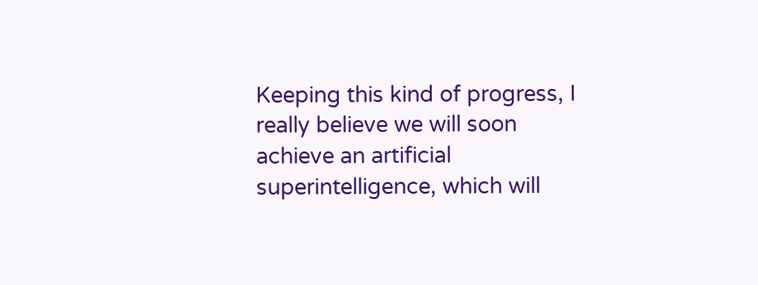Keeping this kind of progress, I really believe we will soon achieve an artificial superintelligence, which will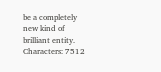be a completely new kind of brilliant entity. Characters: 7512